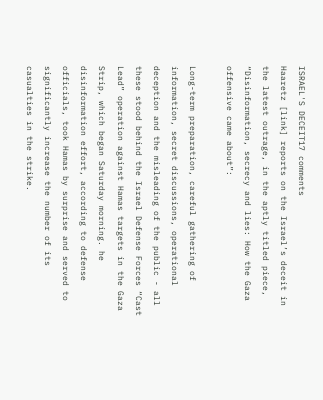ISRAEL'S DECEIT17 comments
Haaretz [link] reports on the Israel’s deceit in the latest outrage, in the aptly titled piece, “Disinformation, secrecy and lies: How the Gaza offensive came about”:

Long-term preparation, careful gathering of information, secret discussions, operational deception and the misleading of the public - all these stood behind the Israel Defense Forces “Cast Lead” operation against Hamas targets in the Gaza Strip, which began Saturday morning. he disinformation effort, according to defense officials, took Hamas by surprise and served to significantly increase the number of its casualties in the strike.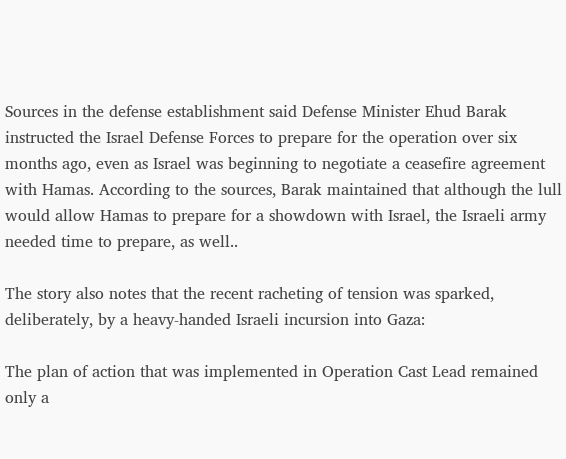Sources in the defense establishment said Defense Minister Ehud Barak instructed the Israel Defense Forces to prepare for the operation over six months ago, even as Israel was beginning to negotiate a ceasefire agreement with Hamas. According to the sources, Barak maintained that although the lull would allow Hamas to prepare for a showdown with Israel, the Israeli army needed time to prepare, as well..

The story also notes that the recent racheting of tension was sparked, deliberately, by a heavy-handed Israeli incursion into Gaza:

The plan of action that was implemented in Operation Cast Lead remained only a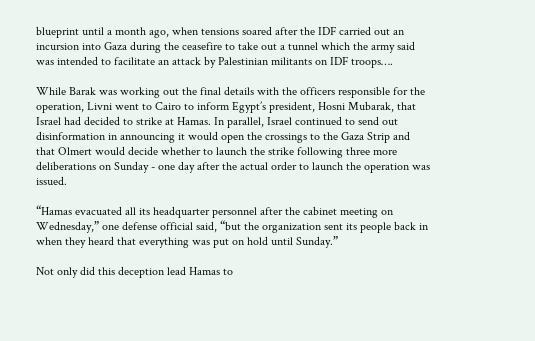blueprint until a month ago, when tensions soared after the IDF carried out an incursion into Gaza during the ceasefire to take out a tunnel which the army said was intended to facilitate an attack by Palestinian militants on IDF troops….

While Barak was working out the final details with the officers responsible for the operation, Livni went to Cairo to inform Egypt’s president, Hosni Mubarak, that Israel had decided to strike at Hamas. In parallel, Israel continued to send out disinformation in announcing it would open the crossings to the Gaza Strip and that Olmert would decide whether to launch the strike following three more deliberations on Sunday - one day after the actual order to launch the operation was issued.

“Hamas evacuated all its headquarter personnel after the cabinet meeting on Wednesday,” one defense official said, “but the organization sent its people back in when they heard that everything was put on hold until Sunday.”

Not only did this deception lead Hamas to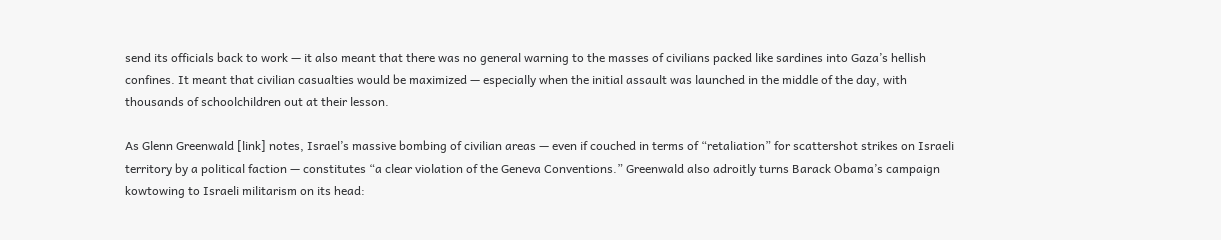send its officials back to work — it also meant that there was no general warning to the masses of civilians packed like sardines into Gaza’s hellish confines. It meant that civilian casualties would be maximized — especially when the initial assault was launched in the middle of the day, with thousands of schoolchildren out at their lesson.

As Glenn Greenwald [link] notes, Israel’s massive bombing of civilian areas — even if couched in terms of “retaliation” for scattershot strikes on Israeli territory by a political faction — constitutes “a clear violation of the Geneva Conventions.” Greenwald also adroitly turns Barack Obama’s campaign kowtowing to Israeli militarism on its head: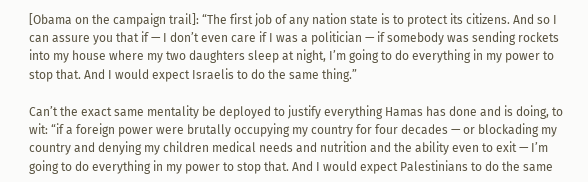[Obama on the campaign trail]: “The first job of any nation state is to protect its citizens. And so I can assure you that if — I don’t even care if I was a politician — if somebody was sending rockets into my house where my two daughters sleep at night, I’m going to do everything in my power to stop that. And I would expect Israelis to do the same thing.”

Can’t the exact same mentality be deployed to justify everything Hamas has done and is doing, to wit: “if a foreign power were brutally occupying my country for four decades — or blockading my country and denying my children medical needs and nutrition and the ability even to exit — I’m going to do everything in my power to stop that. And I would expect Palestinians to do the same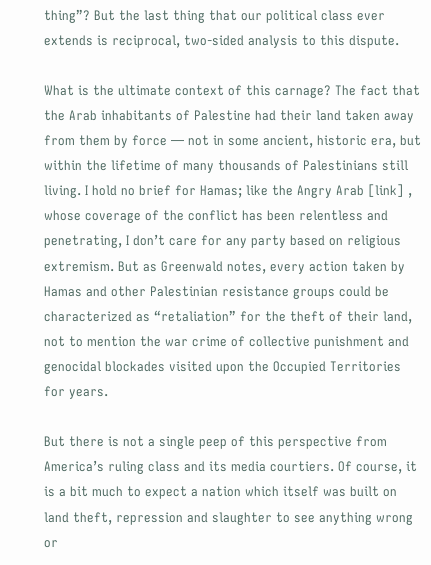thing”? But the last thing that our political class ever extends is reciprocal, two-sided analysis to this dispute.

What is the ultimate context of this carnage? The fact that the Arab inhabitants of Palestine had their land taken away from them by force — not in some ancient, historic era, but within the lifetime of many thousands of Palestinians still living. I hold no brief for Hamas; like the Angry Arab [link] , whose coverage of the conflict has been relentless and penetrating, I don’t care for any party based on religious extremism. But as Greenwald notes, every action taken by Hamas and other Palestinian resistance groups could be characterized as “retaliation” for the theft of their land, not to mention the war crime of collective punishment and genocidal blockades visited upon the Occupied Territories for years.

But there is not a single peep of this perspective from America’s ruling class and its media courtiers. Of course, it is a bit much to expect a nation which itself was built on land theft, repression and slaughter to see anything wrong or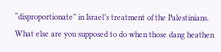“disproportionate” in Israel’s treatment of the Palestinians. What else are you supposed to do when those dang heathen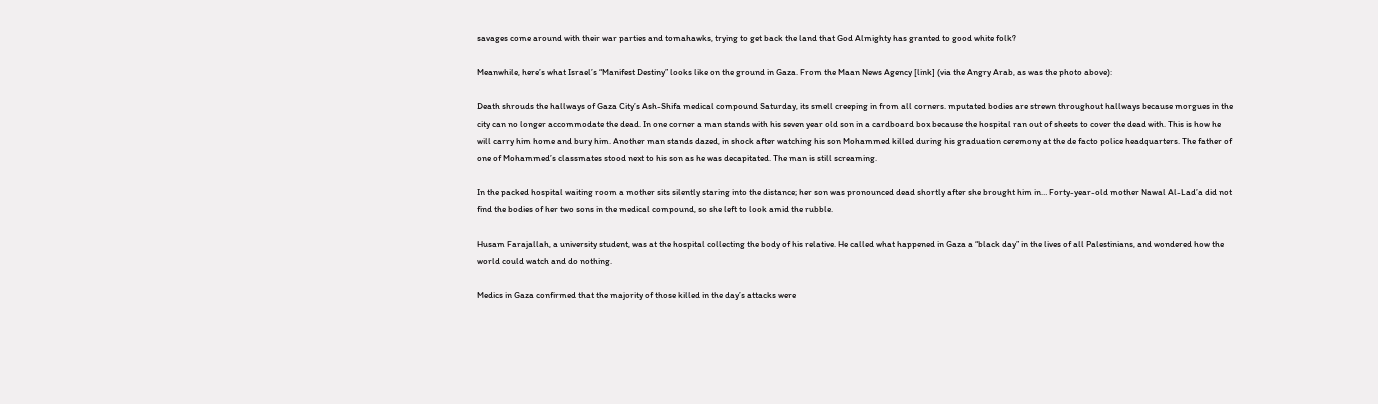savages come around with their war parties and tomahawks, trying to get back the land that God Almighty has granted to good white folk?

Meanwhile, here’s what Israel’s “Manifest Destiny” looks like on the ground in Gaza. From the Maan News Agency [link] (via the Angry Arab, as was the photo above):

Death shrouds the hallways of Gaza City’s Ash-Shifa medical compound Saturday, its smell creeping in from all corners. mputated bodies are strewn throughout hallways because morgues in the city can no longer accommodate the dead. In one corner a man stands with his seven year old son in a cardboard box because the hospital ran out of sheets to cover the dead with. This is how he will carry him home and bury him. Another man stands dazed, in shock after watching his son Mohammed killed during his graduation ceremony at the de facto police headquarters. The father of one of Mohammed’s classmates stood next to his son as he was decapitated. The man is still screaming.

In the packed hospital waiting room a mother sits silently staring into the distance; her son was pronounced dead shortly after she brought him in… Forty-year-old mother Nawal Al-Lad’a did not find the bodies of her two sons in the medical compound, so she left to look amid the rubble.

Husam Farajallah, a university student, was at the hospital collecting the body of his relative. He called what happened in Gaza a “black day” in the lives of all Palestinians, and wondered how the world could watch and do nothing.

Medics in Gaza confirmed that the majority of those killed in the day’s attacks were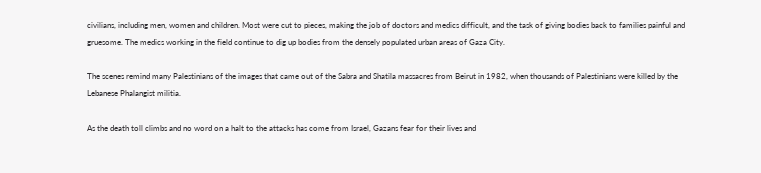civilians, including men, women and children. Most were cut to pieces, making the job of doctors and medics difficult, and the task of giving bodies back to families painful and gruesome. The medics working in the field continue to dig up bodies from the densely populated urban areas of Gaza City.

The scenes remind many Palestinians of the images that came out of the Sabra and Shatila massacres from Beirut in 1982, when thousands of Palestinians were killed by the Lebanese Phalangist militia.

As the death toll climbs and no word on a halt to the attacks has come from Israel, Gazans fear for their lives and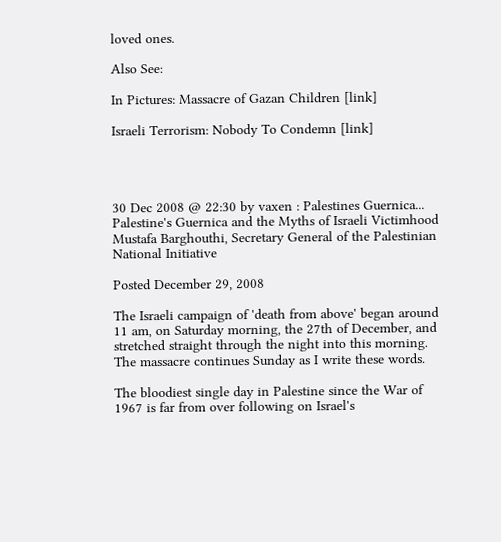loved ones.

Also See:

In Pictures: Massacre of Gazan Children [link]

Israeli Terrorism: Nobody To Condemn [link]




30 Dec 2008 @ 22:30 by vaxen : Palestines Guernica...
Palestine's Guernica and the Myths of Israeli Victimhood
Mustafa Barghouthi, Secretary General of the Palestinian National Initiative

Posted December 29, 2008

The Israeli campaign of 'death from above' began around 11 am, on Saturday morning, the 27th of December, and stretched straight through the night into this morning. The massacre continues Sunday as I write these words.

The bloodiest single day in Palestine since the War of 1967 is far from over following on Israel's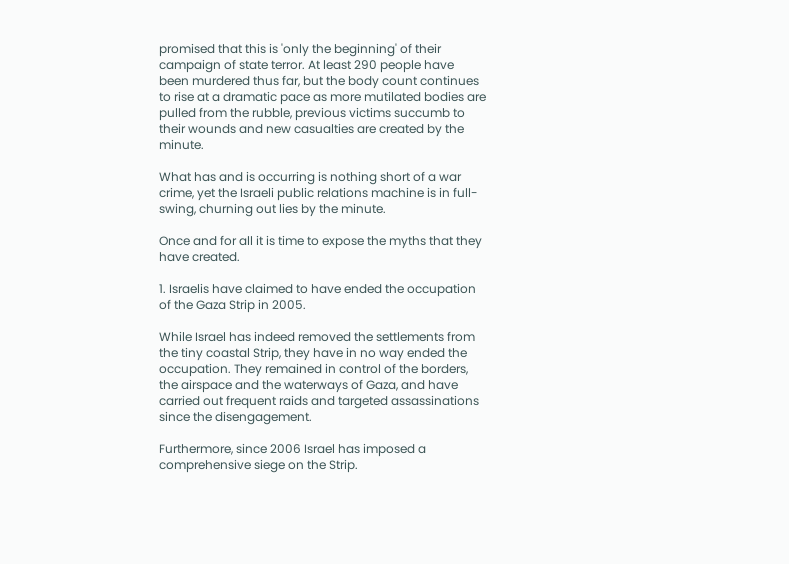promised that this is 'only the beginning' of their campaign of state terror. At least 290 people have been murdered thus far, but the body count continues to rise at a dramatic pace as more mutilated bodies are pulled from the rubble, previous victims succumb to their wounds and new casualties are created by the minute.

What has and is occurring is nothing short of a war crime, yet the Israeli public relations machine is in full-swing, churning out lies by the minute.

Once and for all it is time to expose the myths that they have created.

1. Israelis have claimed to have ended the occupation of the Gaza Strip in 2005.

While Israel has indeed removed the settlements from the tiny coastal Strip, they have in no way ended the occupation. They remained in control of the borders, the airspace and the waterways of Gaza, and have carried out frequent raids and targeted assassinations since the disengagement.

Furthermore, since 2006 Israel has imposed a comprehensive siege on the Strip.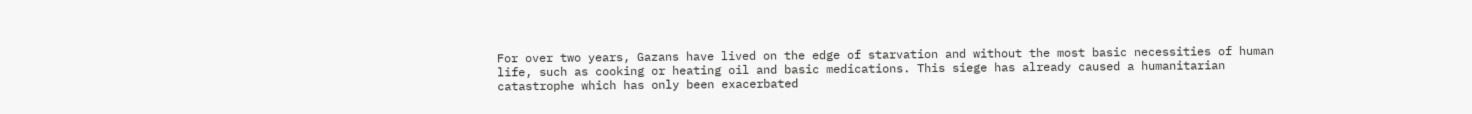For over two years, Gazans have lived on the edge of starvation and without the most basic necessities of human life, such as cooking or heating oil and basic medications. This siege has already caused a humanitarian catastrophe which has only been exacerbated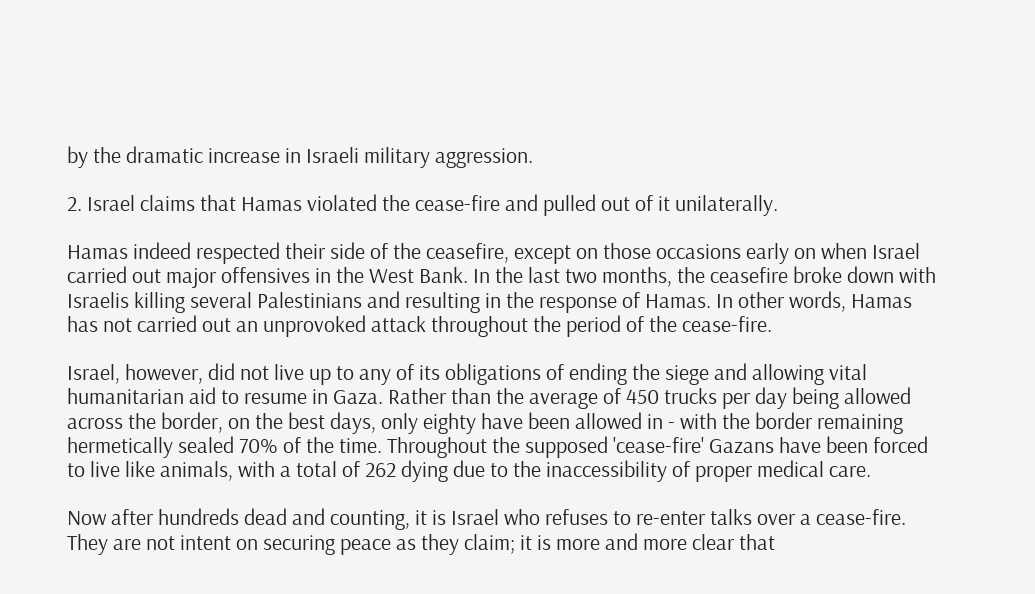by the dramatic increase in Israeli military aggression.

2. Israel claims that Hamas violated the cease-fire and pulled out of it unilaterally.

Hamas indeed respected their side of the ceasefire, except on those occasions early on when Israel carried out major offensives in the West Bank. In the last two months, the ceasefire broke down with Israelis killing several Palestinians and resulting in the response of Hamas. In other words, Hamas has not carried out an unprovoked attack throughout the period of the cease-fire.

Israel, however, did not live up to any of its obligations of ending the siege and allowing vital humanitarian aid to resume in Gaza. Rather than the average of 450 trucks per day being allowed across the border, on the best days, only eighty have been allowed in - with the border remaining hermetically sealed 70% of the time. Throughout the supposed 'cease-fire' Gazans have been forced to live like animals, with a total of 262 dying due to the inaccessibility of proper medical care.

Now after hundreds dead and counting, it is Israel who refuses to re-enter talks over a cease-fire. They are not intent on securing peace as they claim; it is more and more clear that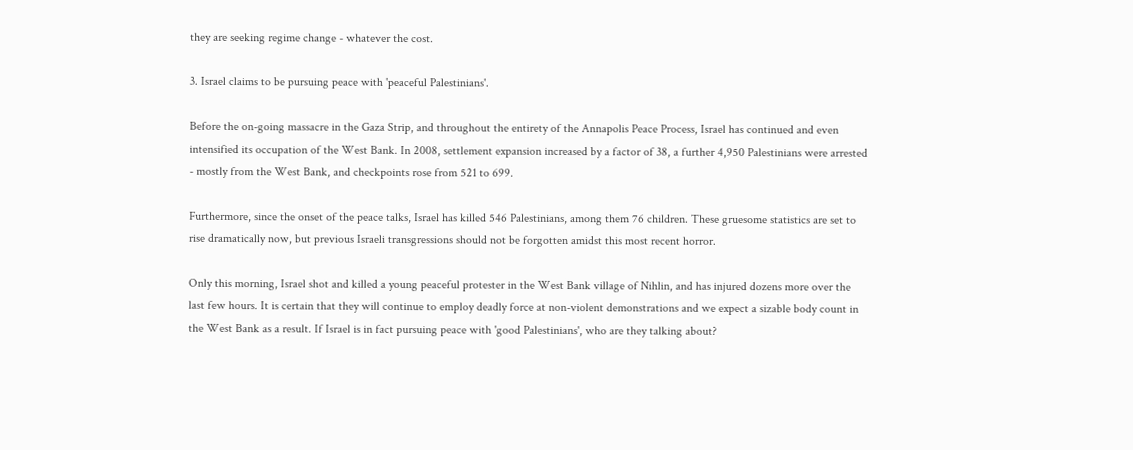they are seeking regime change - whatever the cost.

3. Israel claims to be pursuing peace with 'peaceful Palestinians'.

Before the on-going massacre in the Gaza Strip, and throughout the entirety of the Annapolis Peace Process, Israel has continued and even intensified its occupation of the West Bank. In 2008, settlement expansion increased by a factor of 38, a further 4,950 Palestinians were arrested - mostly from the West Bank, and checkpoints rose from 521 to 699.

Furthermore, since the onset of the peace talks, Israel has killed 546 Palestinians, among them 76 children. These gruesome statistics are set to rise dramatically now, but previous Israeli transgressions should not be forgotten amidst this most recent horror.

Only this morning, Israel shot and killed a young peaceful protester in the West Bank village of Nihlin, and has injured dozens more over the last few hours. It is certain that they will continue to employ deadly force at non-violent demonstrations and we expect a sizable body count in the West Bank as a result. If Israel is in fact pursuing peace with 'good Palestinians', who are they talking about?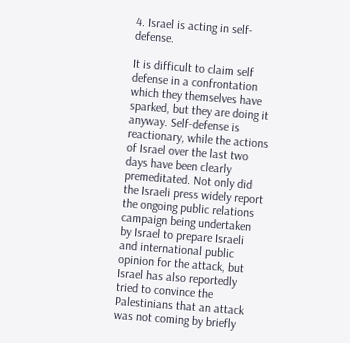4. Israel is acting in self-defense.

It is difficult to claim self defense in a confrontation which they themselves have sparked, but they are doing it anyway. Self-defense is reactionary, while the actions of Israel over the last two days have been clearly premeditated. Not only did the Israeli press widely report the ongoing public relations campaign being undertaken by Israel to prepare Israeli and international public opinion for the attack, but Israel has also reportedly tried to convince the Palestinians that an attack was not coming by briefly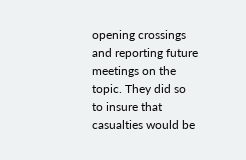opening crossings and reporting future meetings on the topic. They did so to insure that casualties would be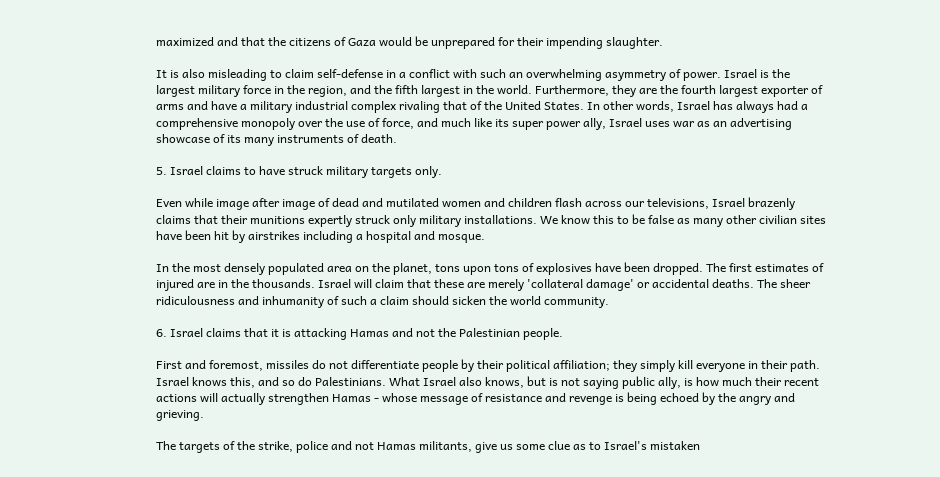maximized and that the citizens of Gaza would be unprepared for their impending slaughter.

It is also misleading to claim self-defense in a conflict with such an overwhelming asymmetry of power. Israel is the largest military force in the region, and the fifth largest in the world. Furthermore, they are the fourth largest exporter of arms and have a military industrial complex rivaling that of the United States. In other words, Israel has always had a comprehensive monopoly over the use of force, and much like its super power ally, Israel uses war as an advertising showcase of its many instruments of death.

5. Israel claims to have struck military targets only.

Even while image after image of dead and mutilated women and children flash across our televisions, Israel brazenly claims that their munitions expertly struck only military installations. We know this to be false as many other civilian sites have been hit by airstrikes including a hospital and mosque.

In the most densely populated area on the planet, tons upon tons of explosives have been dropped. The first estimates of injured are in the thousands. Israel will claim that these are merely 'collateral damage' or accidental deaths. The sheer ridiculousness and inhumanity of such a claim should sicken the world community.

6. Israel claims that it is attacking Hamas and not the Palestinian people.

First and foremost, missiles do not differentiate people by their political affiliation; they simply kill everyone in their path. Israel knows this, and so do Palestinians. What Israel also knows, but is not saying public ally, is how much their recent actions will actually strengthen Hamas - whose message of resistance and revenge is being echoed by the angry and grieving.

The targets of the strike, police and not Hamas militants, give us some clue as to Israel's mistaken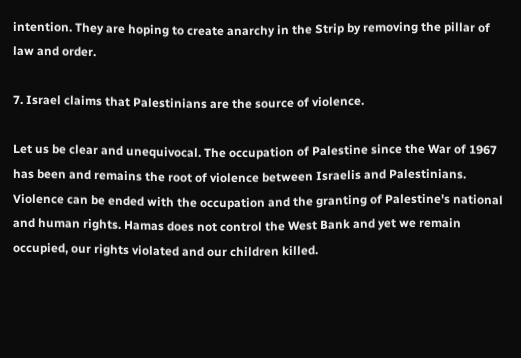intention. They are hoping to create anarchy in the Strip by removing the pillar of law and order.

7. Israel claims that Palestinians are the source of violence.

Let us be clear and unequivocal. The occupation of Palestine since the War of 1967 has been and remains the root of violence between Israelis and Palestinians. Violence can be ended with the occupation and the granting of Palestine's national and human rights. Hamas does not control the West Bank and yet we remain occupied, our rights violated and our children killed.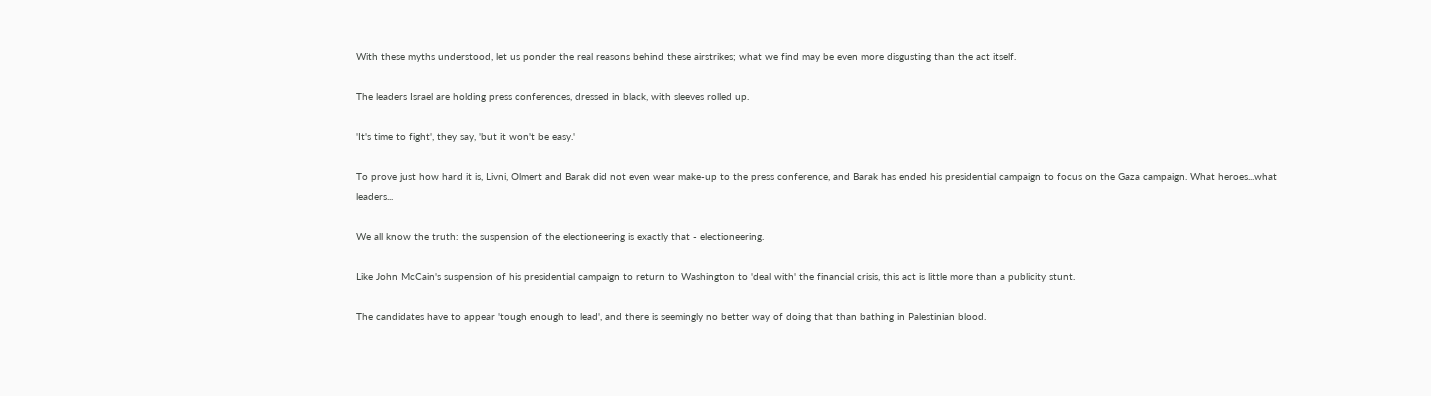With these myths understood, let us ponder the real reasons behind these airstrikes; what we find may be even more disgusting than the act itself.

The leaders Israel are holding press conferences, dressed in black, with sleeves rolled up.

'It's time to fight', they say, 'but it won't be easy.'

To prove just how hard it is, Livni, Olmert and Barak did not even wear make-up to the press conference, and Barak has ended his presidential campaign to focus on the Gaza campaign. What heroes...what leaders...

We all know the truth: the suspension of the electioneering is exactly that - electioneering.

Like John McCain's suspension of his presidential campaign to return to Washington to 'deal with' the financial crisis, this act is little more than a publicity stunt.

The candidates have to appear 'tough enough to lead', and there is seemingly no better way of doing that than bathing in Palestinian blood.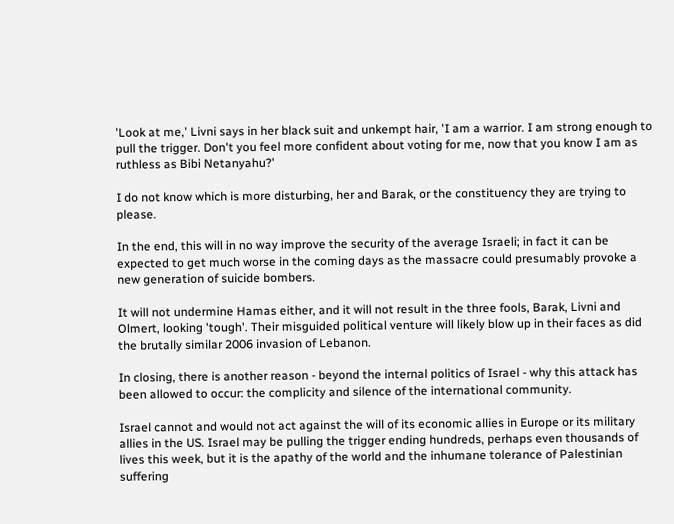'Look at me,' Livni says in her black suit and unkempt hair, 'I am a warrior. I am strong enough to pull the trigger. Don't you feel more confident about voting for me, now that you know I am as ruthless as Bibi Netanyahu?'

I do not know which is more disturbing, her and Barak, or the constituency they are trying to please.

In the end, this will in no way improve the security of the average Israeli; in fact it can be expected to get much worse in the coming days as the massacre could presumably provoke a new generation of suicide bombers.

It will not undermine Hamas either, and it will not result in the three fools, Barak, Livni and Olmert, looking 'tough'. Their misguided political venture will likely blow up in their faces as did the brutally similar 2006 invasion of Lebanon.

In closing, there is another reason - beyond the internal politics of Israel - why this attack has been allowed to occur: the complicity and silence of the international community.

Israel cannot and would not act against the will of its economic allies in Europe or its military allies in the US. Israel may be pulling the trigger ending hundreds, perhaps even thousands of lives this week, but it is the apathy of the world and the inhumane tolerance of Palestinian suffering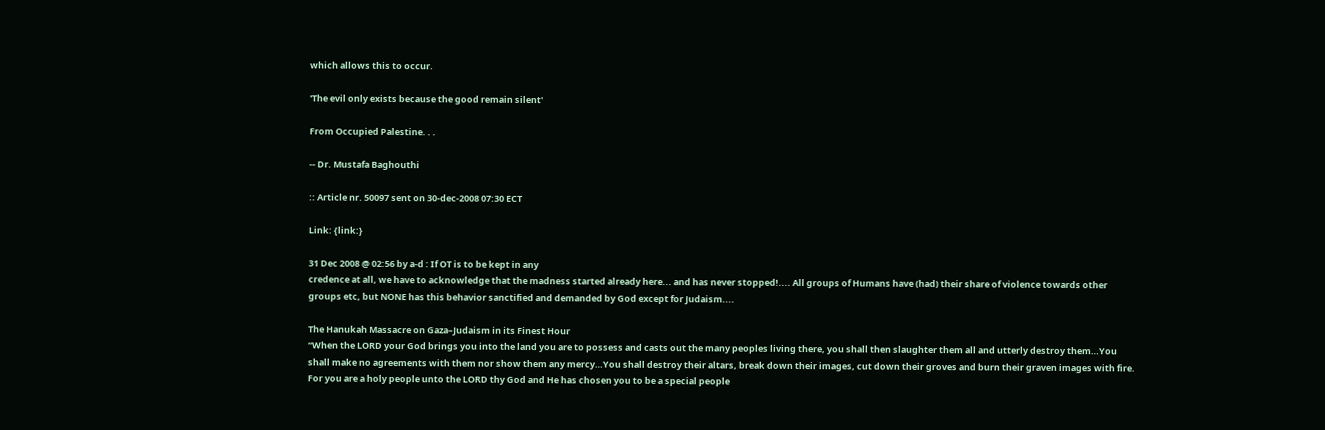which allows this to occur.

'The evil only exists because the good remain silent'

From Occupied Palestine. . .

-- Dr. Mustafa Baghouthi

:: Article nr. 50097 sent on 30-dec-2008 07:30 ECT

Link: {link:}

31 Dec 2008 @ 02:56 by a-d : If OT is to be kept in any
credence at all, we have to acknowledge that the madness started already here... and has never stopped!.... All groups of Humans have (had) their share of violence towards other groups etc, but NONE has this behavior sanctified and demanded by God except for Judaism....

The Hanukah Massacre on Gaza–Judaism in its Finest Hour
“When the LORD your God brings you into the land you are to possess and casts out the many peoples living there, you shall then slaughter them all and utterly destroy them…You shall make no agreements with them nor show them any mercy…You shall destroy their altars, break down their images, cut down their groves and burn their graven images with fire. For you are a holy people unto the LORD thy God and He has chosen you to be a special people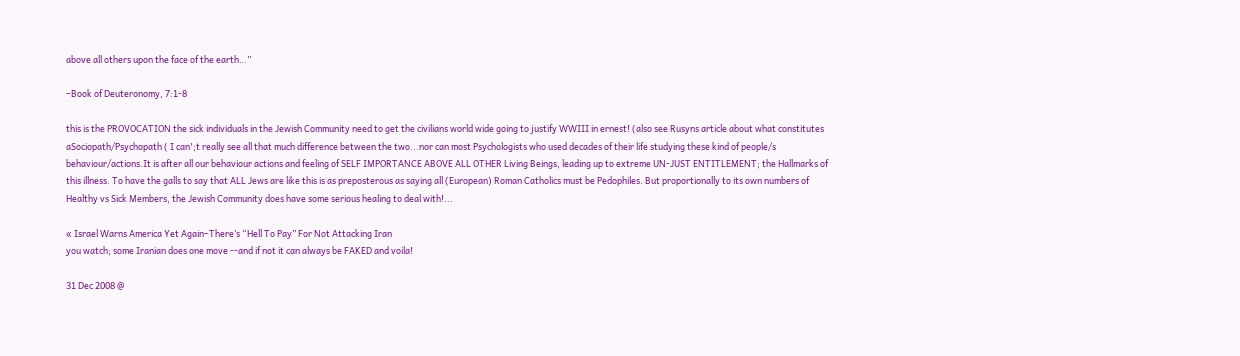above all others upon the face of the earth…”

–Book of Deuteronomy, 7:1-8

this is the PROVOCATION the sick individuals in the Jewish Community need to get the civilians world wide going to justify WWIII in ernest! (also see Rusyns article about what constitutes aSociopath/Psychopath ( I can';t really see all that much difference between the two...nor can most Psychologists who used decades of their life studying these kind of people/s behaviour/actions.It is after all our behaviour actions and feeling of SELF IMPORTANCE ABOVE ALL OTHER Living Beings, leading up to extreme UN-JUST ENTITLEMENT; the Hallmarks of this illness. To have the galls to say that ALL Jews are like this is as preposterous as saying all (European) Roman Catholics must be Pedophiles. But proportionally to its own numbers of Healthy vs Sick Members, the Jewish Community does have some serious healing to deal with!...

« Israel Warns America Yet Again–There’s “Hell To Pay” For Not Attacking Iran
you watch; some Iranian does one move --and if not it can always be FAKED and voila!

31 Dec 2008 @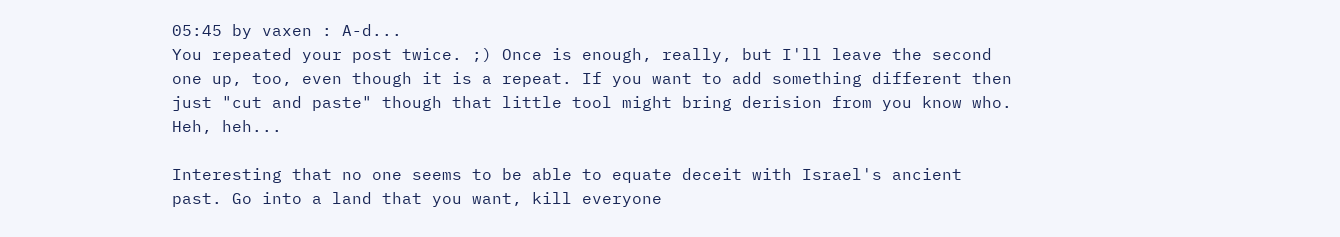05:45 by vaxen : A-d...
You repeated your post twice. ;) Once is enough, really, but I'll leave the second one up, too, even though it is a repeat. If you want to add something different then just "cut and paste" though that little tool might bring derision from you know who. Heh, heh...

Interesting that no one seems to be able to equate deceit with Israel's ancient past. Go into a land that you want, kill everyone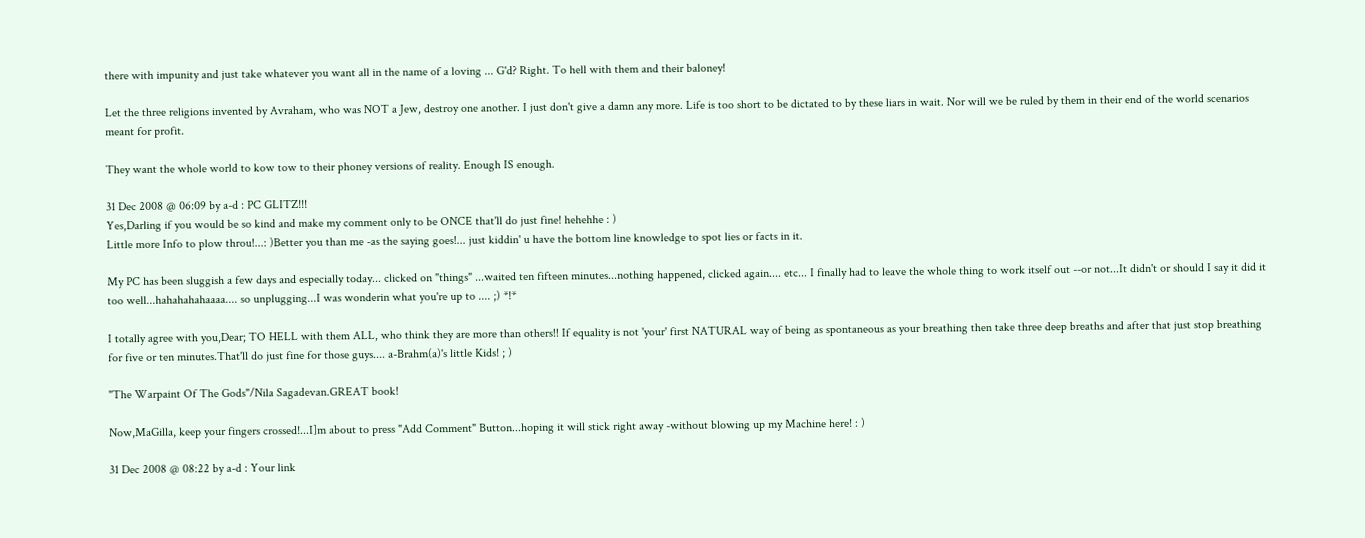there with impunity and just take whatever you want all in the name of a loving ... G'd? Right. To hell with them and their baloney!

Let the three religions invented by Avraham, who was NOT a Jew, destroy one another. I just don't give a damn any more. Life is too short to be dictated to by these liars in wait. Nor will we be ruled by them in their end of the world scenarios meant for profit.

They want the whole world to kow tow to their phoney versions of reality. Enough IS enough.

31 Dec 2008 @ 06:09 by a-d : PC GLITZ!!!
Yes,Darling if you would be so kind and make my comment only to be ONCE that'll do just fine! hehehhe : )
Little more Info to plow throu!...: )Better you than me -as the saying goes!... just kiddin' u have the bottom line knowledge to spot lies or facts in it.

My PC has been sluggish a few days and especially today... clicked on "things" ...waited ten fifteen minutes...nothing happened, clicked again.... etc... I finally had to leave the whole thing to work itself out --or not...It didn't or should I say it did it too well...hahahahahaaaa.... so unplugging...I was wonderin what you're up to .... ;) *!*

I totally agree with you,Dear; TO HELL with them ALL, who think they are more than others!! If equality is not 'your' first NATURAL way of being as spontaneous as your breathing then take three deep breaths and after that just stop breathing for five or ten minutes.That'll do just fine for those guys.... a-Brahm(a)'s little Kids! ; )

"The Warpaint Of The Gods"/Nila Sagadevan.GREAT book!

Now,MaGilla, keep your fingers crossed!...I]m about to press "Add Comment" Button...hoping it will stick right away -without blowing up my Machine here! : )

31 Dec 2008 @ 08:22 by a-d : Your link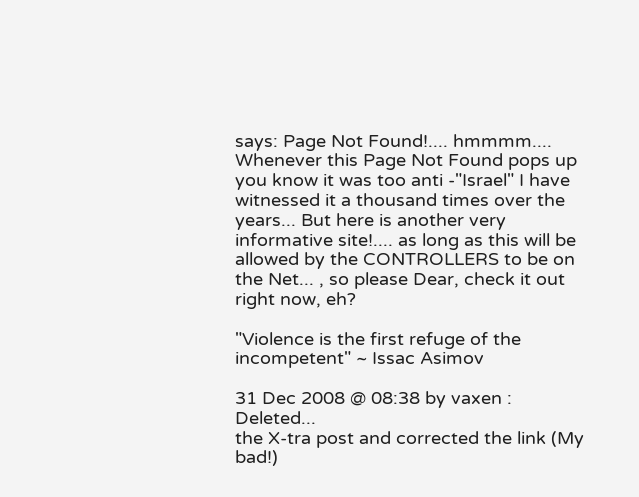says: Page Not Found!.... hmmmm.... Whenever this Page Not Found pops up you know it was too anti -"Israel" I have witnessed it a thousand times over the years... But here is another very informative site!.... as long as this will be allowed by the CONTROLLERS to be on the Net... , so please Dear, check it out right now, eh?

"Violence is the first refuge of the incompetent" ~ Issac Asimov

31 Dec 2008 @ 08:38 by vaxen : Deleted...
the X-tra post and corrected the link (My bad!)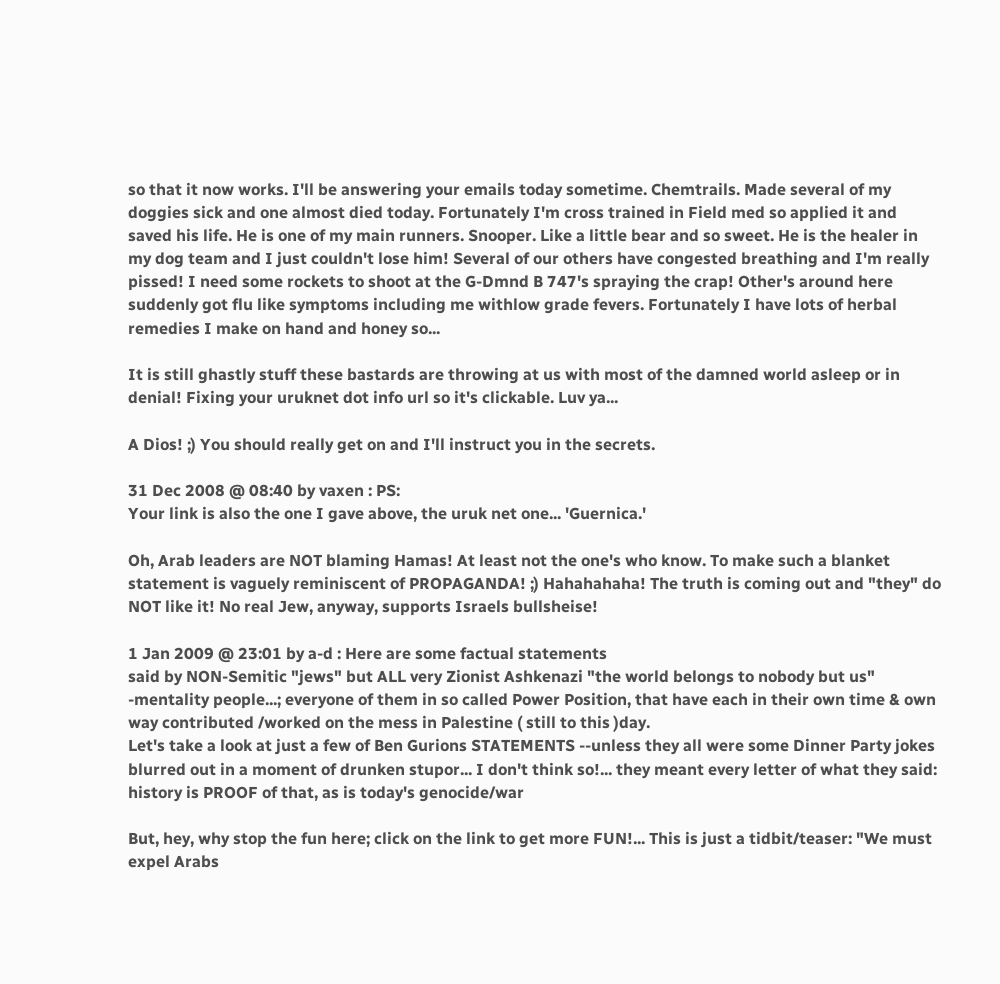so that it now works. I'll be answering your emails today sometime. Chemtrails. Made several of my doggies sick and one almost died today. Fortunately I'm cross trained in Field med so applied it and saved his life. He is one of my main runners. Snooper. Like a little bear and so sweet. He is the healer in my dog team and I just couldn't lose him! Several of our others have congested breathing and I'm really pissed! I need some rockets to shoot at the G-Dmnd B 747's spraying the crap! Other's around here suddenly got flu like symptoms including me withlow grade fevers. Fortunately I have lots of herbal remedies I make on hand and honey so...

It is still ghastly stuff these bastards are throwing at us with most of the damned world asleep or in denial! Fixing your uruknet dot info url so it's clickable. Luv ya...

A Dios! ;) You should really get on and I'll instruct you in the secrets.

31 Dec 2008 @ 08:40 by vaxen : PS:
Your link is also the one I gave above, the uruk net one... 'Guernica.'

Oh, Arab leaders are NOT blaming Hamas! At least not the one's who know. To make such a blanket statement is vaguely reminiscent of PROPAGANDA! ;) Hahahahaha! The truth is coming out and "they" do NOT like it! No real Jew, anyway, supports Israels bullsheise!

1 Jan 2009 @ 23:01 by a-d : Here are some factual statements
said by NON-Semitic "jews" but ALL very Zionist Ashkenazi "the world belongs to nobody but us" -mentality people...; everyone of them in so called Power Position, that have each in their own time & own way contributed /worked on the mess in Palestine ( still to this )day.
Let's take a look at just a few of Ben Gurions STATEMENTS --unless they all were some Dinner Party jokes blurred out in a moment of drunken stupor... I don't think so!... they meant every letter of what they said: history is PROOF of that, as is today's genocide/war

But, hey, why stop the fun here; click on the link to get more FUN!... This is just a tidbit/teaser: "We must expel Arabs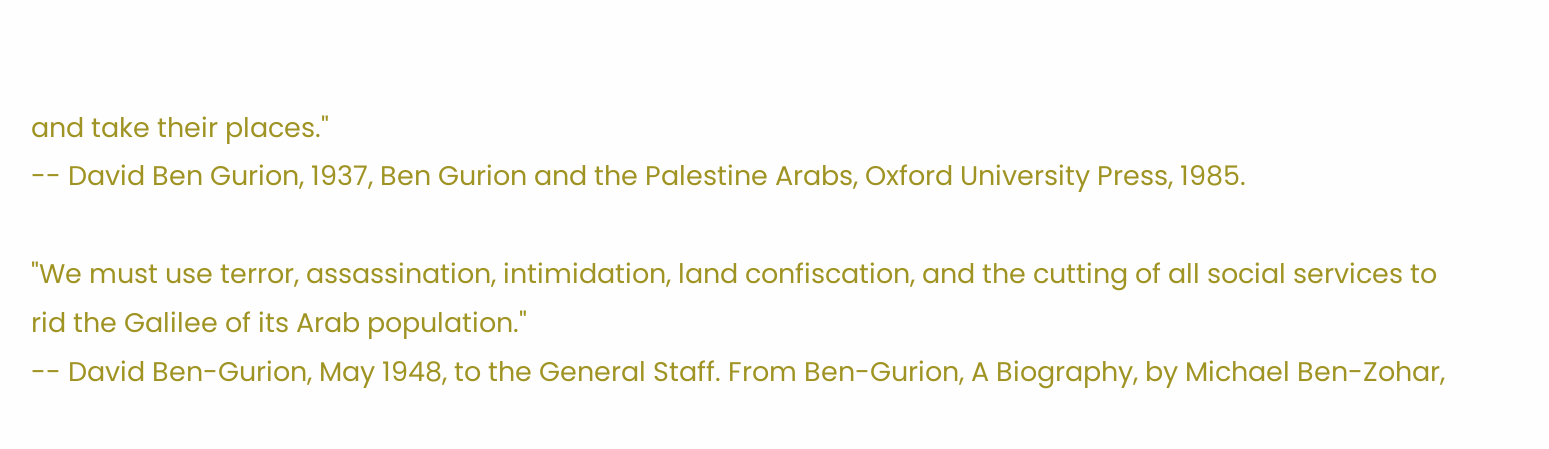and take their places."
-- David Ben Gurion, 1937, Ben Gurion and the Palestine Arabs, Oxford University Press, 1985.

"We must use terror, assassination, intimidation, land confiscation, and the cutting of all social services to rid the Galilee of its Arab population."
-- David Ben-Gurion, May 1948, to the General Staff. From Ben-Gurion, A Biography, by Michael Ben-Zohar,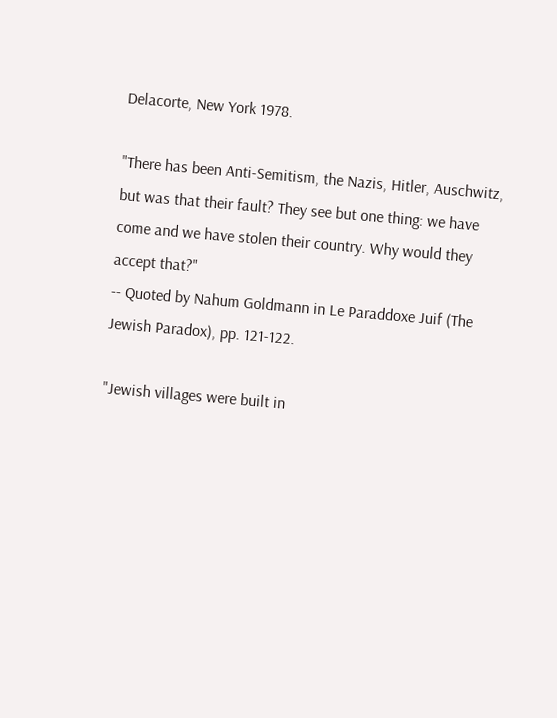Delacorte, New York 1978.

"There has been Anti-Semitism, the Nazis, Hitler, Auschwitz, but was that their fault? They see but one thing: we have come and we have stolen their country. Why would they accept that?"
-- Quoted by Nahum Goldmann in Le Paraddoxe Juif (The Jewish Paradox), pp. 121-122.

"Jewish villages were built in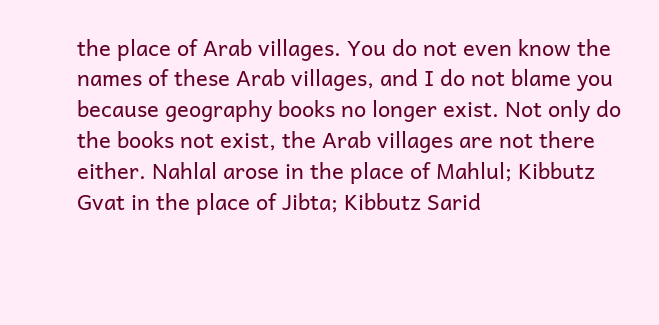the place of Arab villages. You do not even know the names of these Arab villages, and I do not blame you because geography books no longer exist. Not only do the books not exist, the Arab villages are not there either. Nahlal arose in the place of Mahlul; Kibbutz Gvat in the place of Jibta; Kibbutz Sarid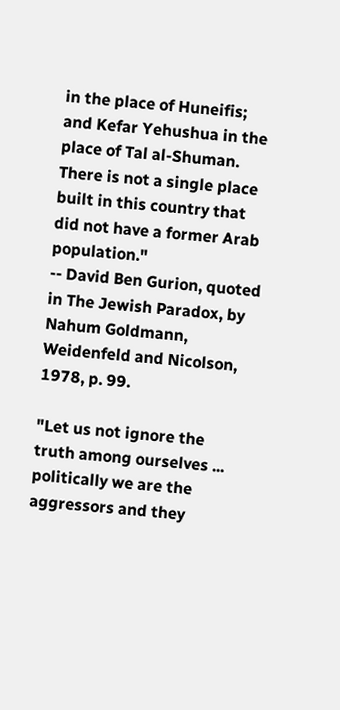in the place of Huneifis; and Kefar Yehushua in the place of Tal al-Shuman. There is not a single place built in this country that did not have a former Arab population."
-- David Ben Gurion, quoted in The Jewish Paradox, by Nahum Goldmann, Weidenfeld and Nicolson, 1978, p. 99.

"Let us not ignore the truth among ourselves ... politically we are the aggressors and they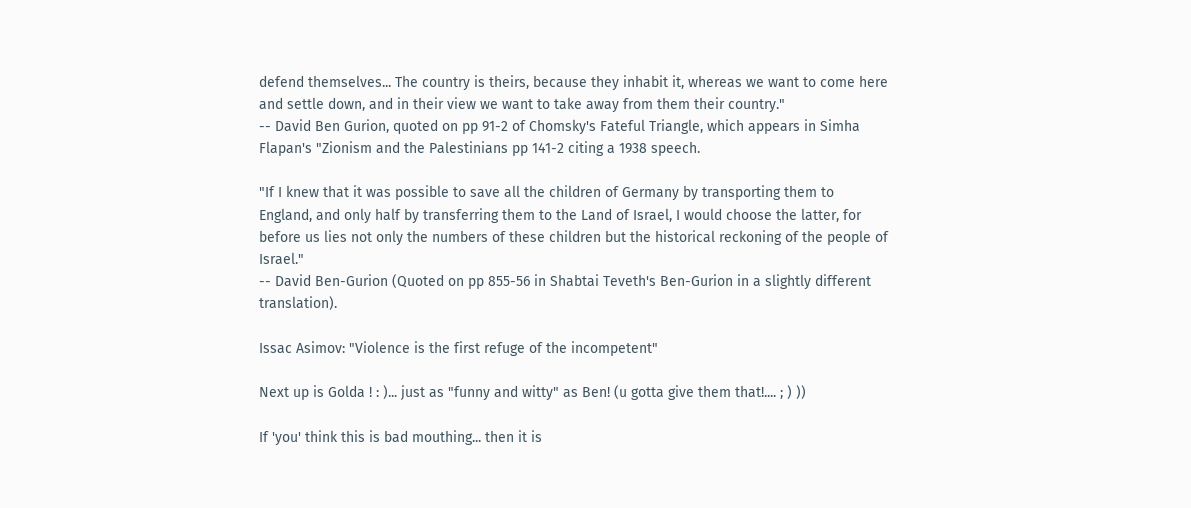defend themselves... The country is theirs, because they inhabit it, whereas we want to come here and settle down, and in their view we want to take away from them their country."
-- David Ben Gurion, quoted on pp 91-2 of Chomsky's Fateful Triangle, which appears in Simha Flapan's "Zionism and the Palestinians pp 141-2 citing a 1938 speech.

"If I knew that it was possible to save all the children of Germany by transporting them to England, and only half by transferring them to the Land of Israel, I would choose the latter, for before us lies not only the numbers of these children but the historical reckoning of the people of Israel."
-- David Ben-Gurion (Quoted on pp 855-56 in Shabtai Teveth's Ben-Gurion in a slightly different translation).

Issac Asimov: "Violence is the first refuge of the incompetent"

Next up is Golda ! : )... just as "funny and witty" as Ben! (u gotta give them that!.... ; ) ))

If 'you' think this is bad mouthing... then it is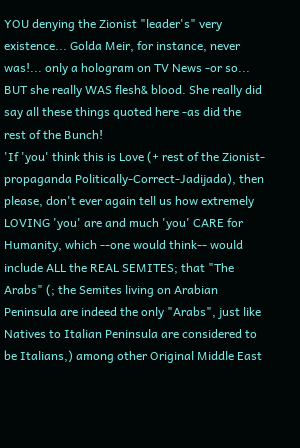YOU denying the Zionist "leader's" very existence... Golda Meir, for instance, never was!... only a hologram on TV News -or so... BUT she really WAS flesh& blood. She really did say all these things quoted here -as did the rest of the Bunch!
'If 'you' think this is Love (+ rest of the Zionist-propaganda Politically-Correct-Jadijada), then please, don't ever again tell us how extremely LOVING 'you' are and much 'you' CARE for Humanity, which --one would think-- would include ALL the REAL SEMITES; that "The Arabs" (; the Semites living on Arabian Peninsula are indeed the only "Arabs", just like Natives to Italian Peninsula are considered to be Italians,) among other Original Middle East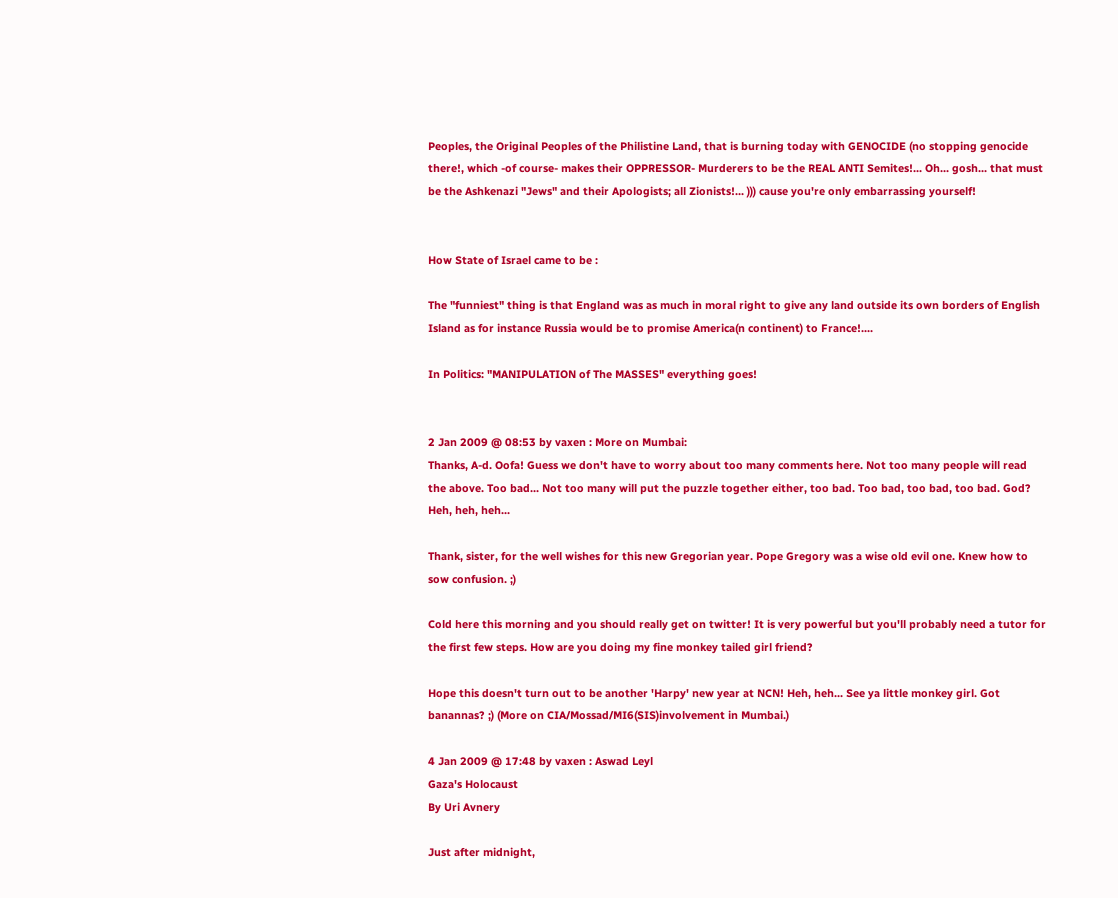Peoples, the Original Peoples of the Philistine Land, that is burning today with GENOCIDE (no stopping genocide there!, which -of course- makes their OPPRESSOR- Murderers to be the REAL ANTI Semites!... Oh... gosh... that must be the Ashkenazi "Jews" and their Apologists; all Zionists!... ))) cause you're only embarrassing yourself!


How State of Israel came to be :

The "funniest" thing is that England was as much in moral right to give any land outside its own borders of English Island as for instance Russia would be to promise America(n continent) to France!....

In Politics: "MANIPULATION of The MASSES" everything goes!


2 Jan 2009 @ 08:53 by vaxen : More on Mumbai:
Thanks, A-d. Oofa! Guess we don't have to worry about too many comments here. Not too many people will read the above. Too bad... Not too many will put the puzzle together either, too bad. Too bad, too bad, too bad. God? Heh, heh, heh...

Thank, sister, for the well wishes for this new Gregorian year. Pope Gregory was a wise old evil one. Knew how to sow confusion. ;)

Cold here this morning and you should really get on twitter! It is very powerful but you'll probably need a tutor for the first few steps. How are you doing my fine monkey tailed girl friend?

Hope this doesn't turn out to be another 'Harpy' new year at NCN! Heh, heh... See ya little monkey girl. Got banannas? ;) (More on CIA/Mossad/MI6(SIS)involvement in Mumbai.)

4 Jan 2009 @ 17:48 by vaxen : Aswad Leyl
Gaza's Holocaust
By Uri Avnery

Just after midnight,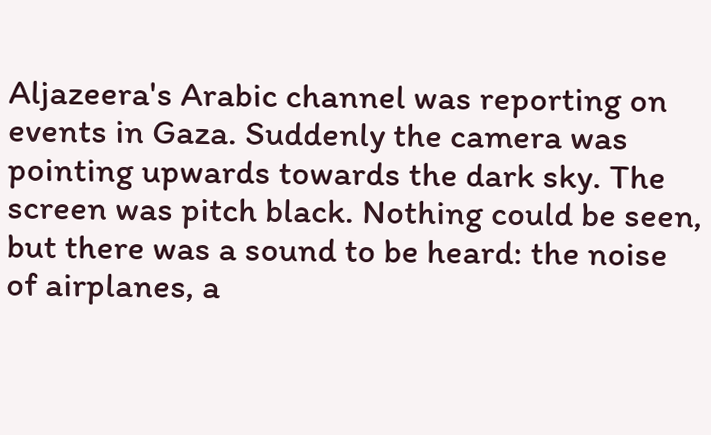Aljazeera's Arabic channel was reporting on events in Gaza. Suddenly the camera was pointing upwards towards the dark sky. The screen was pitch black. Nothing could be seen, but there was a sound to be heard: the noise of airplanes, a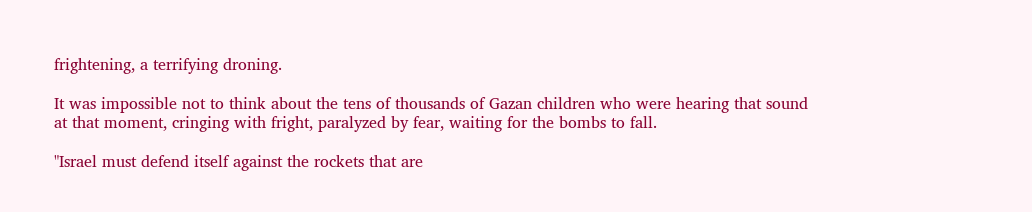frightening, a terrifying droning.

It was impossible not to think about the tens of thousands of Gazan children who were hearing that sound at that moment, cringing with fright, paralyzed by fear, waiting for the bombs to fall.

"Israel must defend itself against the rockets that are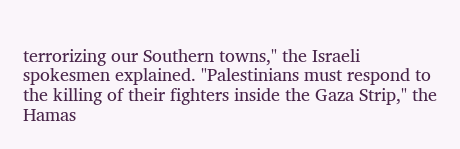terrorizing our Southern towns," the Israeli spokesmen explained. "Palestinians must respond to the killing of their fighters inside the Gaza Strip," the Hamas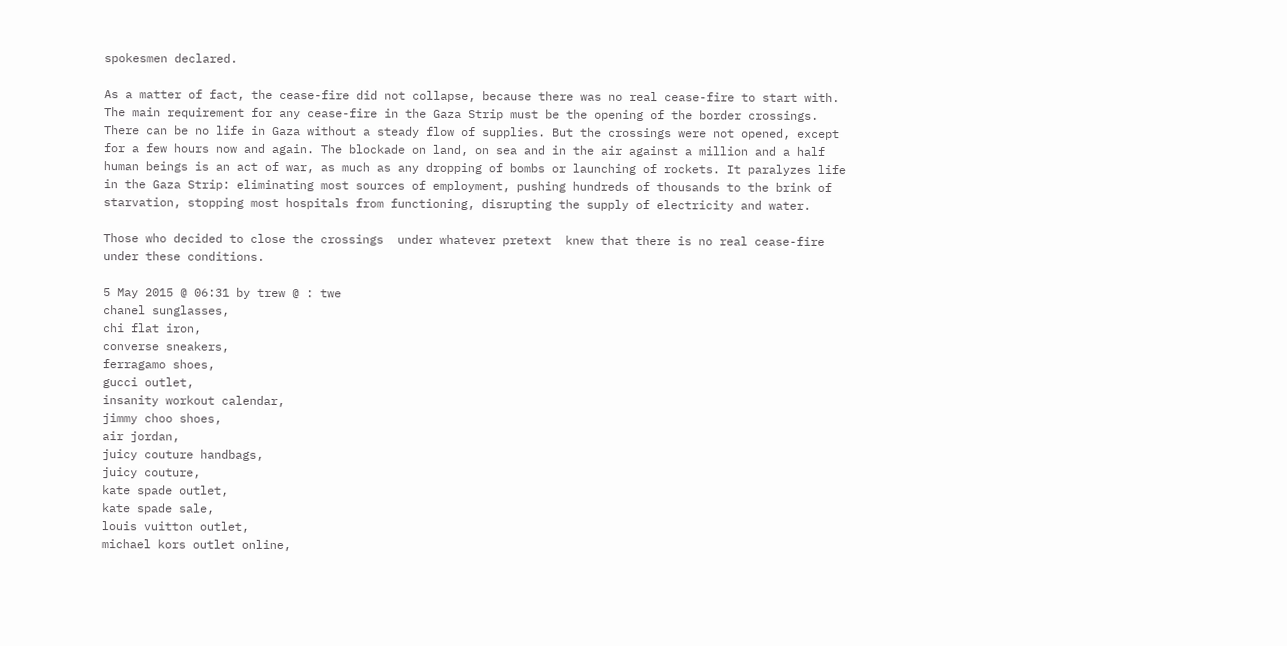spokesmen declared.

As a matter of fact, the cease-fire did not collapse, because there was no real cease-fire to start with. The main requirement for any cease-fire in the Gaza Strip must be the opening of the border crossings. There can be no life in Gaza without a steady flow of supplies. But the crossings were not opened, except for a few hours now and again. The blockade on land, on sea and in the air against a million and a half human beings is an act of war, as much as any dropping of bombs or launching of rockets. It paralyzes life in the Gaza Strip: eliminating most sources of employment, pushing hundreds of thousands to the brink of starvation, stopping most hospitals from functioning, disrupting the supply of electricity and water.

Those who decided to close the crossings  under whatever pretext  knew that there is no real cease-fire under these conditions.

5 May 2015 @ 06:31 by trew @ : twe
chanel sunglasses,
chi flat iron,
converse sneakers,
ferragamo shoes,
gucci outlet,
insanity workout calendar,
jimmy choo shoes,
air jordan,
juicy couture handbags,
juicy couture,
kate spade outlet,
kate spade sale,
louis vuitton outlet,
michael kors outlet online,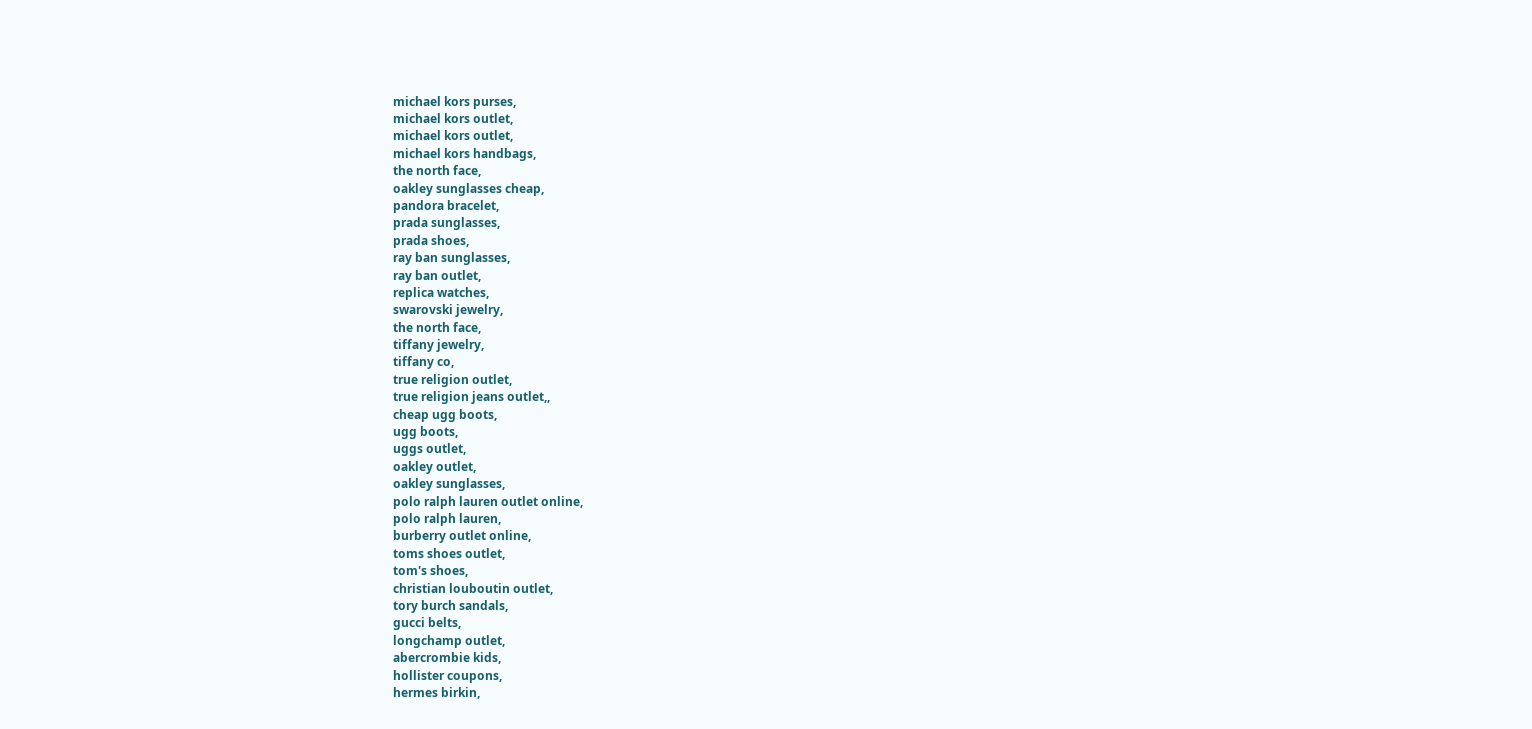michael kors purses,
michael kors outlet,
michael kors outlet,
michael kors handbags,
the north face,
oakley sunglasses cheap,
pandora bracelet,
prada sunglasses,
prada shoes,
ray ban sunglasses,
ray ban outlet,
replica watches,
swarovski jewelry,
the north face,
tiffany jewelry,
tiffany co,
true religion outlet,
true religion jeans outlet,,
cheap ugg boots,
ugg boots,
uggs outlet,
oakley outlet,
oakley sunglasses,
polo ralph lauren outlet online,
polo ralph lauren,
burberry outlet online,
toms shoes outlet,
tom's shoes,
christian louboutin outlet,
tory burch sandals,
gucci belts,
longchamp outlet,
abercrombie kids,
hollister coupons,
hermes birkin,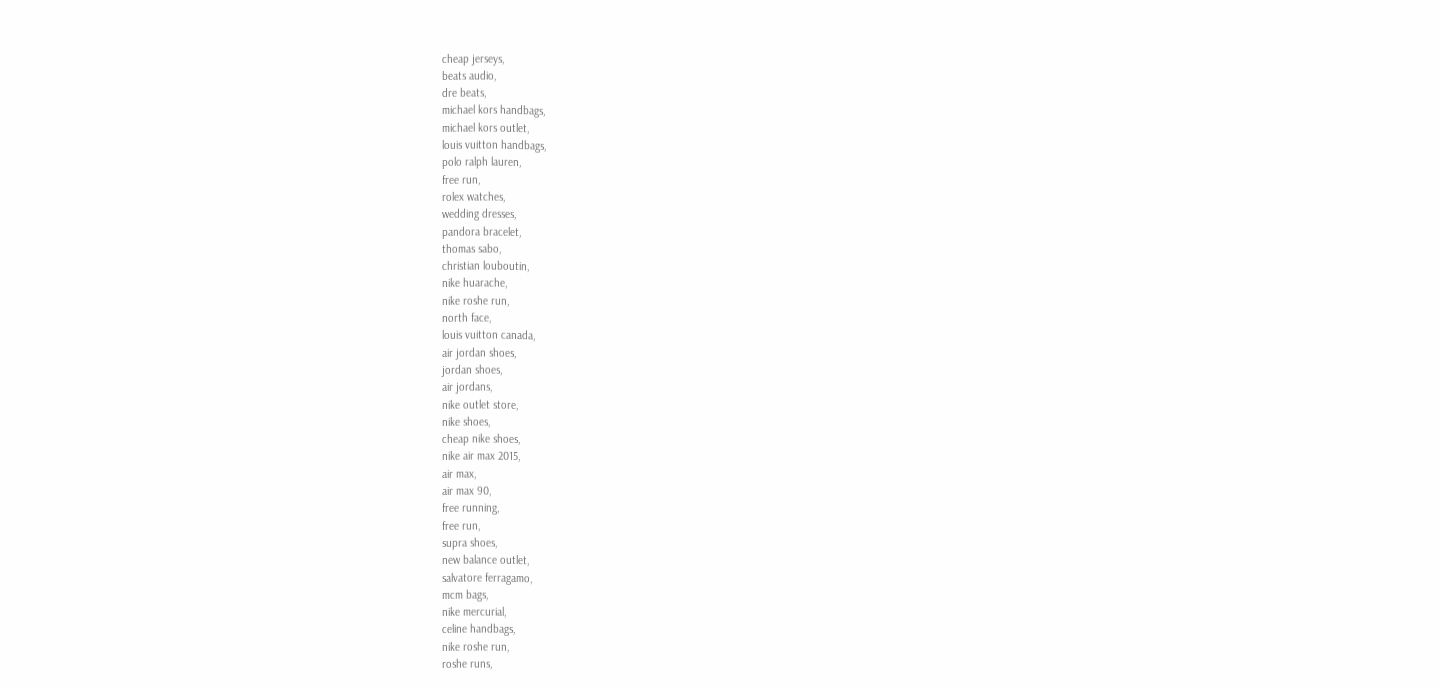cheap jerseys,
beats audio,
dre beats,
michael kors handbags,
michael kors outlet,
louis vuitton handbags,
polo ralph lauren,
free run,
rolex watches,
wedding dresses,
pandora bracelet,
thomas sabo,
christian louboutin,
nike huarache,
nike roshe run,
north face,
louis vuitton canada,
air jordan shoes,
jordan shoes,
air jordans,
nike outlet store,
nike shoes,
cheap nike shoes,
nike air max 2015,
air max,
air max 90,
free running,
free run,
supra shoes,
new balance outlet,
salvatore ferragamo,
mcm bags,
nike mercurial,
celine handbags,
nike roshe run,
roshe runs,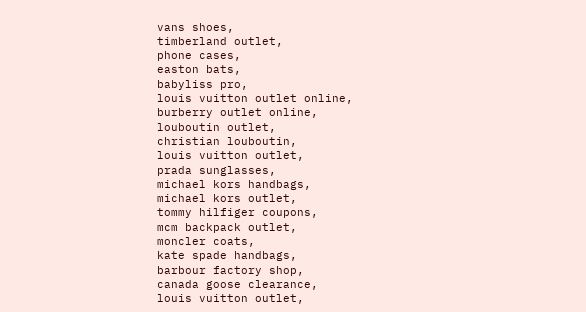vans shoes,
timberland outlet,
phone cases,
easton bats,
babyliss pro,
louis vuitton outlet online,
burberry outlet online,
louboutin outlet,
christian louboutin,
louis vuitton outlet,
prada sunglasses,
michael kors handbags,
michael kors outlet,
tommy hilfiger coupons,
mcm backpack outlet,
moncler coats,
kate spade handbags,
barbour factory shop,
canada goose clearance,
louis vuitton outlet,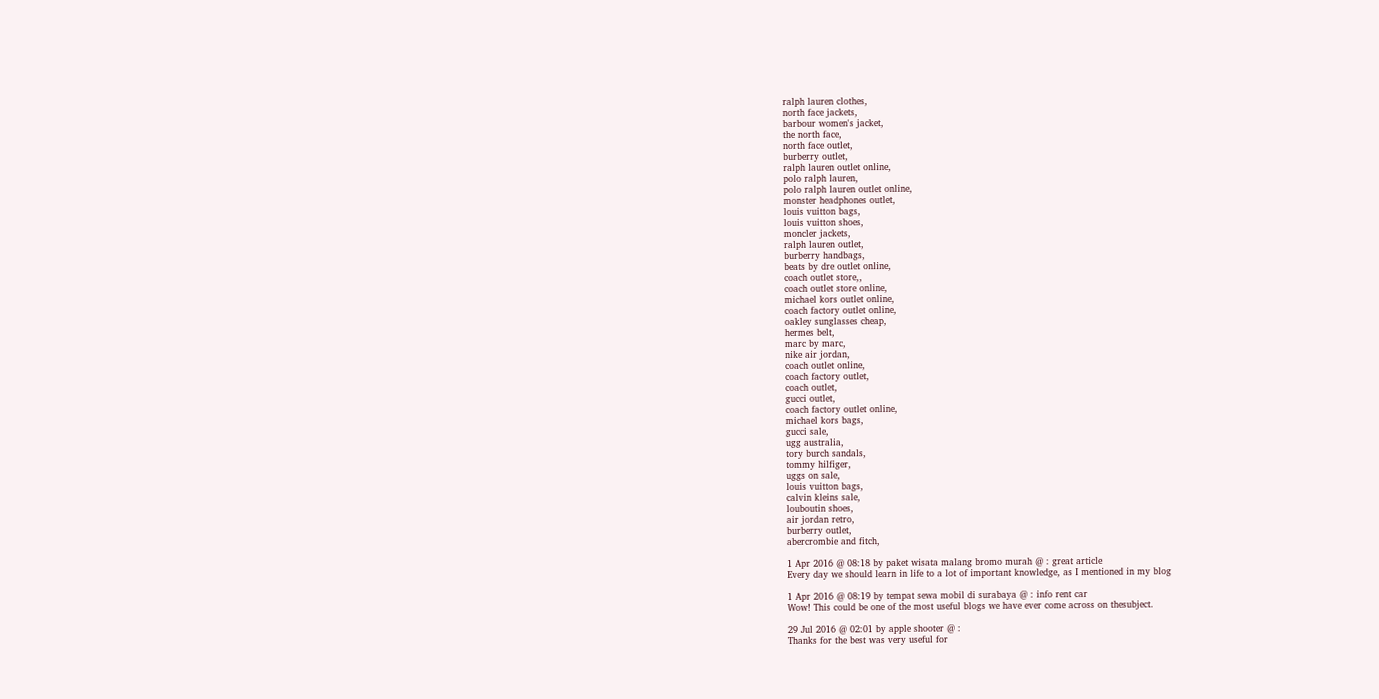ralph lauren clothes,
north face jackets,
barbour women's jacket,
the north face,
north face outlet,
burberry outlet,
ralph lauren outlet online,
polo ralph lauren,
polo ralph lauren outlet online,
monster headphones outlet,
louis vuitton bags,
louis vuitton shoes,
moncler jackets,
ralph lauren outlet,
burberry handbags,
beats by dre outlet online,
coach outlet store,,
coach outlet store online,
michael kors outlet online,
coach factory outlet online,
oakley sunglasses cheap,
hermes belt,
marc by marc,
nike air jordan,
coach outlet online,
coach factory outlet,
coach outlet,
gucci outlet,
coach factory outlet online,
michael kors bags,
gucci sale,
ugg australia,
tory burch sandals,
tommy hilfiger,
uggs on sale,
louis vuitton bags,
calvin kleins sale,
louboutin shoes,
air jordan retro,
burberry outlet,
abercrombie and fitch,

1 Apr 2016 @ 08:18 by paket wisata malang bromo murah @ : great article
Every day we should learn in life to a lot of important knowledge, as I mentioned in my blog

1 Apr 2016 @ 08:19 by tempat sewa mobil di surabaya @ : info rent car
Wow! This could be one of the most useful blogs we have ever come across on thesubject.

29 Jul 2016 @ 02:01 by apple shooter @ :
Thanks for the best was very useful for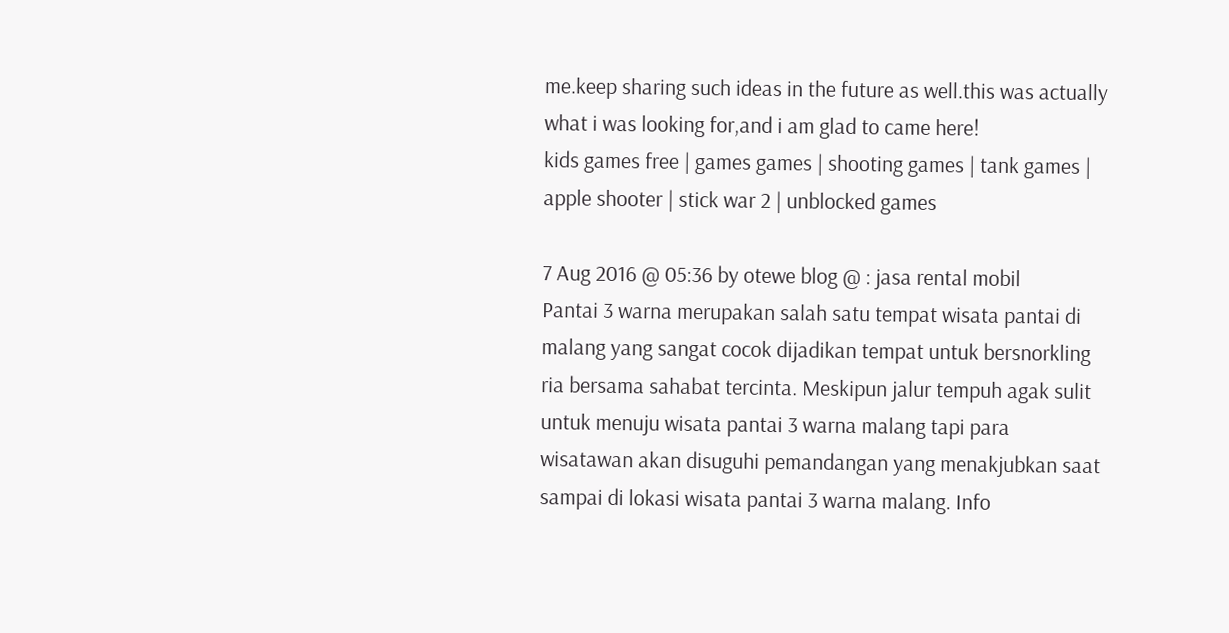me.keep sharing such ideas in the future as well.this was actually what i was looking for,and i am glad to came here!
kids games free | games games | shooting games | tank games | apple shooter | stick war 2 | unblocked games

7 Aug 2016 @ 05:36 by otewe blog @ : jasa rental mobil
Pantai 3 warna merupakan salah satu tempat wisata pantai di malang yang sangat cocok dijadikan tempat untuk bersnorkling ria bersama sahabat tercinta. Meskipun jalur tempuh agak sulit untuk menuju wisata pantai 3 warna malang tapi para wisatawan akan disuguhi pemandangan yang menakjubkan saat sampai di lokasi wisata pantai 3 warna malang. Info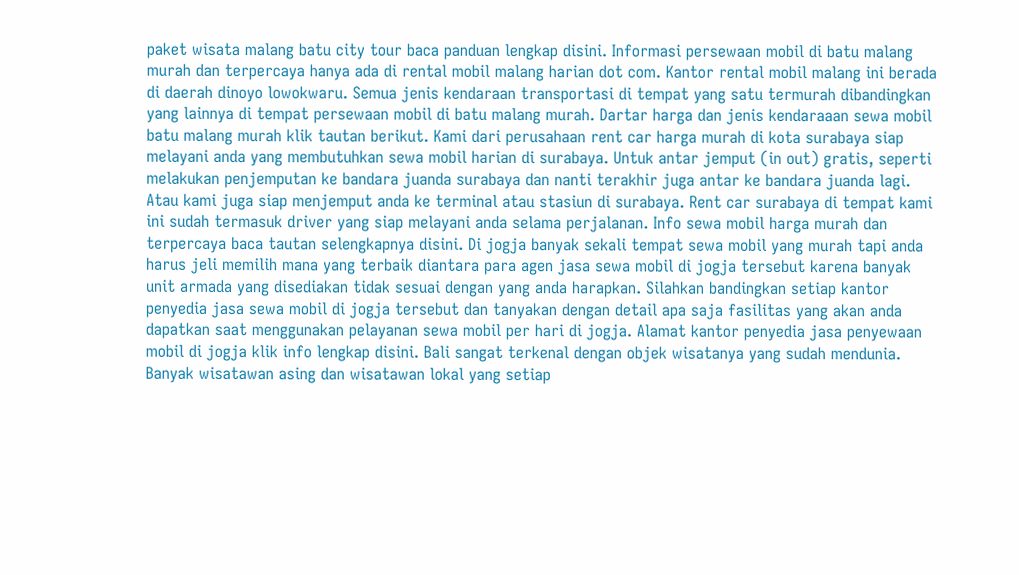paket wisata malang batu city tour baca panduan lengkap disini. Informasi persewaan mobil di batu malang murah dan terpercaya hanya ada di rental mobil malang harian dot com. Kantor rental mobil malang ini berada di daerah dinoyo lowokwaru. Semua jenis kendaraan transportasi di tempat yang satu termurah dibandingkan yang lainnya di tempat persewaan mobil di batu malang murah. Dartar harga dan jenis kendaraaan sewa mobil batu malang murah klik tautan berikut. Kami dari perusahaan rent car harga murah di kota surabaya siap melayani anda yang membutuhkan sewa mobil harian di surabaya. Untuk antar jemput (in out) gratis, seperti melakukan penjemputan ke bandara juanda surabaya dan nanti terakhir juga antar ke bandara juanda lagi. Atau kami juga siap menjemput anda ke terminal atau stasiun di surabaya. Rent car surabaya di tempat kami ini sudah termasuk driver yang siap melayani anda selama perjalanan. Info sewa mobil harga murah dan terpercaya baca tautan selengkapnya disini. Di jogja banyak sekali tempat sewa mobil yang murah tapi anda harus jeli memilih mana yang terbaik diantara para agen jasa sewa mobil di jogja tersebut karena banyak unit armada yang disediakan tidak sesuai dengan yang anda harapkan. Silahkan bandingkan setiap kantor penyedia jasa sewa mobil di jogja tersebut dan tanyakan dengan detail apa saja fasilitas yang akan anda dapatkan saat menggunakan pelayanan sewa mobil per hari di jogja. Alamat kantor penyedia jasa penyewaan mobil di jogja klik info lengkap disini. Bali sangat terkenal dengan objek wisatanya yang sudah mendunia. Banyak wisatawan asing dan wisatawan lokal yang setiap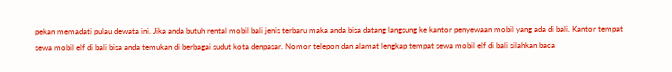pekan memadati pulau dewata ini. Jika anda butuh rental mobil bali jenis terbaru maka anda bisa datang langsung ke kantor penyewaan mobil yang ada di bali. Kantor tempat sewa mobil elf di bali bisa anda temukan di berbagai sudut kota denpasar. Nomor telepon dan alamat lengkap tempat sewa mobil elf di bali silahkan baca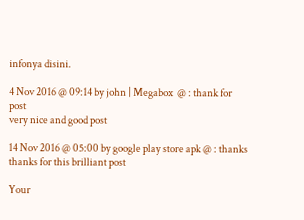infonya disini.

4 Nov 2016 @ 09:14 by john | Megabox  @ : thank for post
very nice and good post

14 Nov 2016 @ 05:00 by google play store apk @ : thanks
thanks for this brilliant post

Your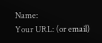Name:
Your URL: (or email)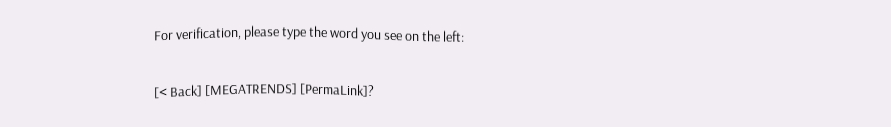For verification, please type the word you see on the left:

[< Back] [MEGATRENDS] [PermaLink]?